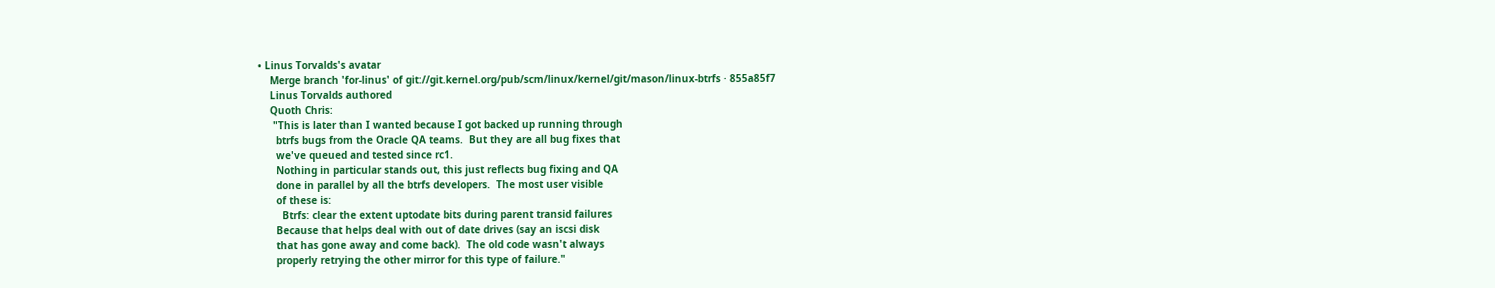• Linus Torvalds's avatar
    Merge branch 'for-linus' of git://git.kernel.org/pub/scm/linux/kernel/git/mason/linux-btrfs · 855a85f7
    Linus Torvalds authored
    Quoth Chris:
     "This is later than I wanted because I got backed up running through
      btrfs bugs from the Oracle QA teams.  But they are all bug fixes that
      we've queued and tested since rc1.
      Nothing in particular stands out, this just reflects bug fixing and QA
      done in parallel by all the btrfs developers.  The most user visible
      of these is:
        Btrfs: clear the extent uptodate bits during parent transid failures
      Because that helps deal with out of date drives (say an iscsi disk
      that has gone away and come back).  The old code wasn't always
      properly retrying the other mirror for this type of failure."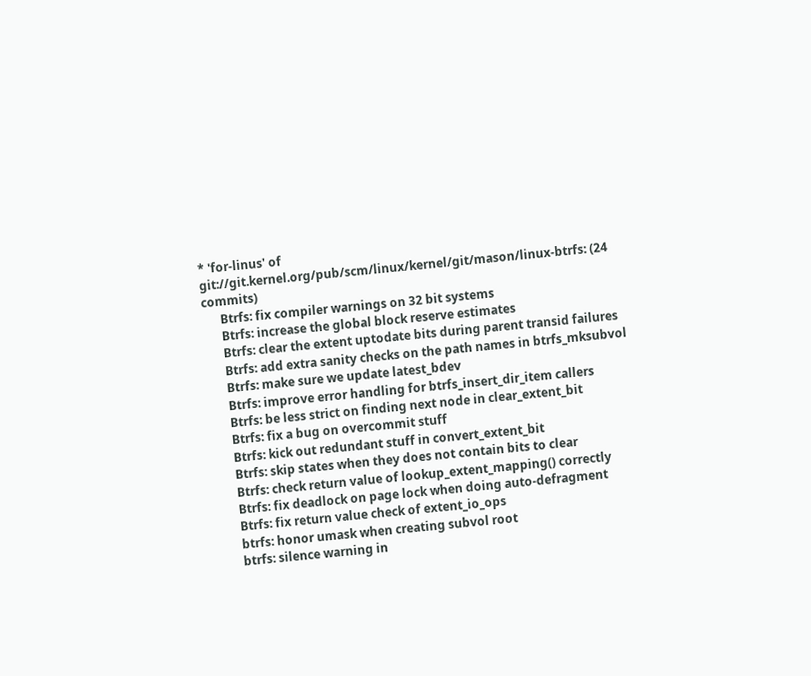* 'for-linus' of git://git.kernel.org/pub/scm/linux/kernel/git/mason/linux-btrfs: (24 commits)
      Btrfs: fix compiler warnings on 32 bit systems
      Btrfs: increase the global block reserve estimates
      Btrfs: clear the extent uptodate bits during parent transid failures
      Btrfs: add extra sanity checks on the path names in btrfs_mksubvol
      Btrfs: make sure we update latest_bdev
      Btrfs: improve error handling for btrfs_insert_dir_item callers
      Btrfs: be less strict on finding next node in clear_extent_bit
      Btrfs: fix a bug on overcommit stuff
      Btrfs: kick out redundant stuff in convert_extent_bit
      Btrfs: skip states when they does not contain bits to clear
      Btrfs: check return value of lookup_extent_mapping() correctly
      Btrfs: fix deadlock on page lock when doing auto-defragment
      Btrfs: fix return value check of extent_io_ops
      btrfs: honor umask when creating subvol root
      btrfs: silence warning in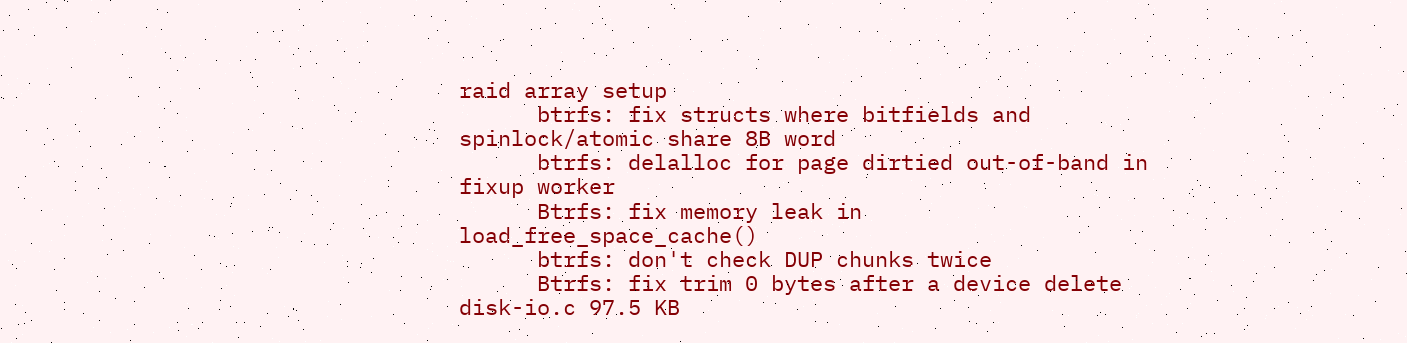raid array setup
      btrfs: fix structs where bitfields and spinlock/atomic share 8B word
      btrfs: delalloc for page dirtied out-of-band in fixup worker
      Btrfs: fix memory leak in load_free_space_cache()
      btrfs: don't check DUP chunks twice
      Btrfs: fix trim 0 bytes after a device delete
disk-io.c 97.5 KB